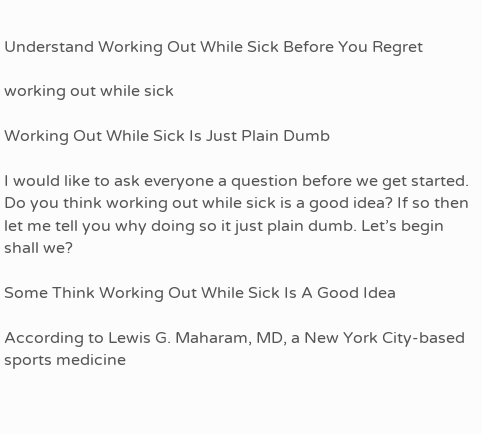Understand Working Out While Sick Before You Regret

working out while sick

Working Out While Sick Is Just Plain Dumb

I would like to ask everyone a question before we get started. Do you think working out while sick is a good idea? If so then let me tell you why doing so it just plain dumb. Let’s begin shall we?

Some Think Working Out While Sick Is A Good Idea

According to Lewis G. Maharam, MD, a New York City-based sports medicine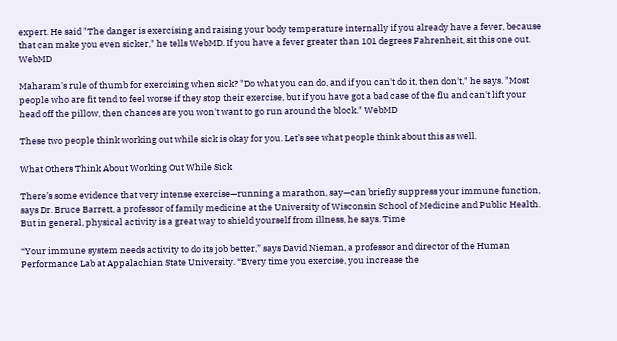expert. He said "The danger is exercising and raising your body temperature internally if you already have a fever, because that can make you even sicker," he tells WebMD. If you have a fever greater than 101 degrees Fahrenheit, sit this one out. WebMD

Maharam's rule of thumb for exercising when sick? "Do what you can do, and if you can't do it, then don't," he says. "Most people who are fit tend to feel worse if they stop their exercise, but if you have got a bad case of the flu and can't lift your head off the pillow, then chances are you won't want to go run around the block." WebMD

These two people think working out while sick is okay for you. Let’s see what people think about this as well.

What Others Think About Working Out While Sick

There’s some evidence that very intense exercise—running a marathon, say—can briefly suppress your immune function, says Dr. Bruce Barrett, a professor of family medicine at the University of Wisconsin School of Medicine and Public Health. But in general, physical activity is a great way to shield yourself from illness, he says. Time

“Your immune system needs activity to do its job better,” says David Nieman, a professor and director of the Human Performance Lab at Appalachian State University. “Every time you exercise, you increase the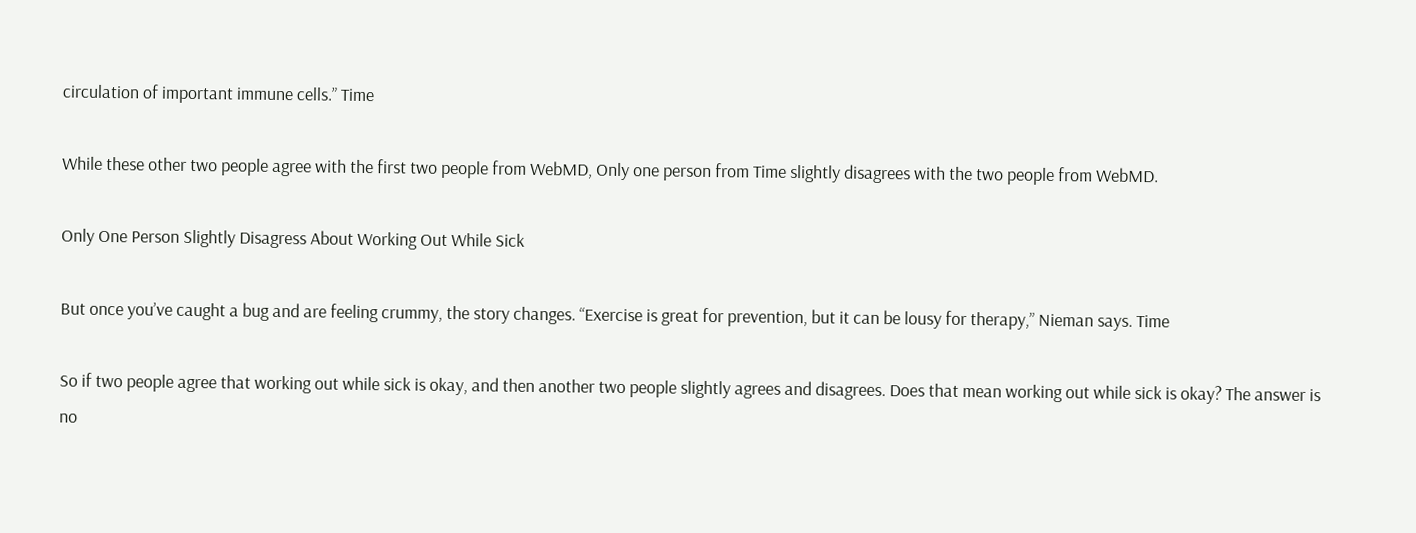circulation of important immune cells.” Time

While these other two people agree with the first two people from WebMD, Only one person from Time slightly disagrees with the two people from WebMD.

Only One Person Slightly Disagress About Working Out While Sick

But once you’ve caught a bug and are feeling crummy, the story changes. “Exercise is great for prevention, but it can be lousy for therapy,” Nieman says. Time

So if two people agree that working out while sick is okay, and then another two people slightly agrees and disagrees. Does that mean working out while sick is okay? The answer is no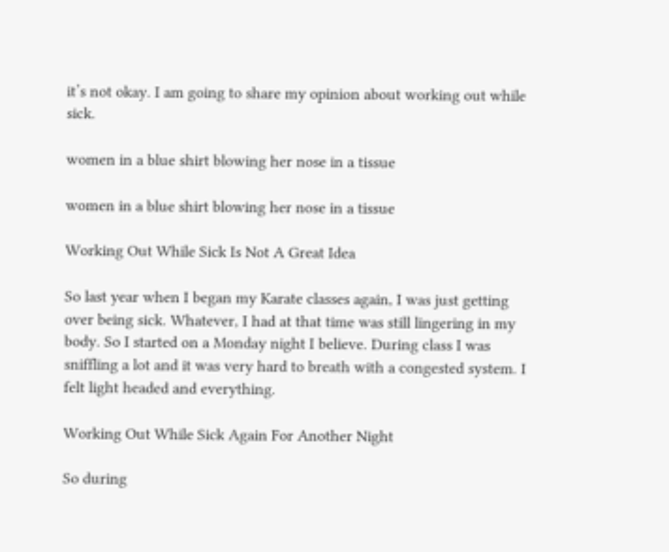it’s not okay. I am going to share my opinion about working out while sick.

women in a blue shirt blowing her nose in a tissue

women in a blue shirt blowing her nose in a tissue

Working Out While Sick Is Not A Great Idea

So last year when I began my Karate classes again, I was just getting over being sick. Whatever, I had at that time was still lingering in my body. So I started on a Monday night I believe. During class I was sniffling a lot and it was very hard to breath with a congested system. I felt light headed and everything.

Working Out While Sick Again For Another Night

So during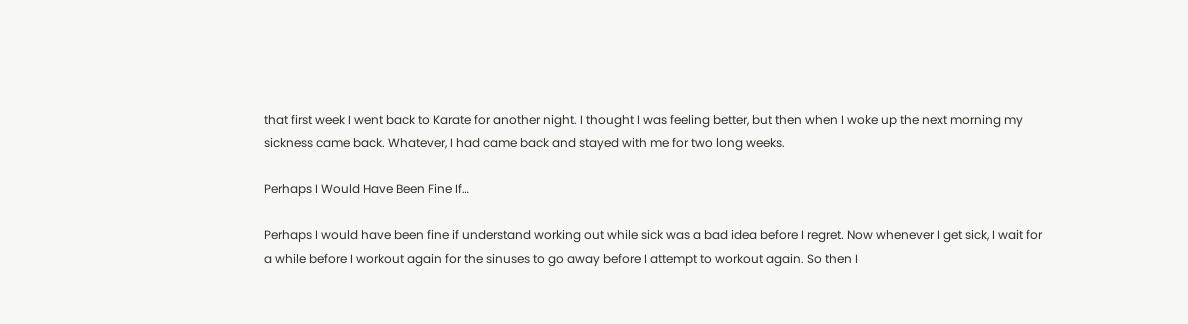that first week I went back to Karate for another night. I thought I was feeling better, but then when I woke up the next morning my sickness came back. Whatever, I had came back and stayed with me for two long weeks.

Perhaps I Would Have Been Fine If…

Perhaps I would have been fine if understand working out while sick was a bad idea before I regret. Now whenever I get sick, I wait for a while before I workout again for the sinuses to go away before I attempt to workout again. So then I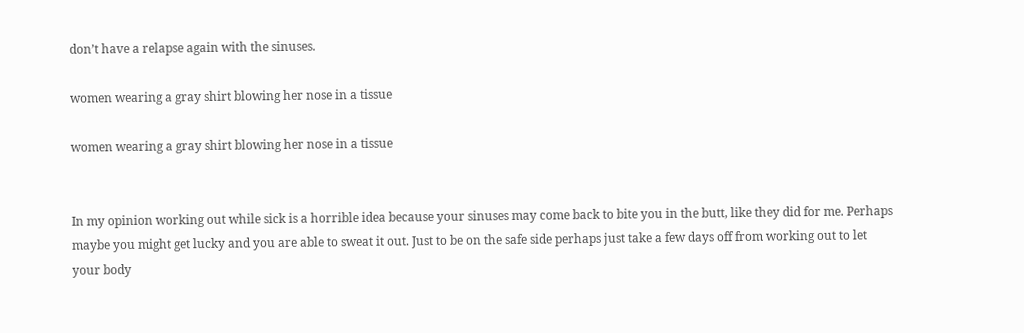don’t have a relapse again with the sinuses.

women wearing a gray shirt blowing her nose in a tissue

women wearing a gray shirt blowing her nose in a tissue


In my opinion working out while sick is a horrible idea because your sinuses may come back to bite you in the butt, like they did for me. Perhaps maybe you might get lucky and you are able to sweat it out. Just to be on the safe side perhaps just take a few days off from working out to let your body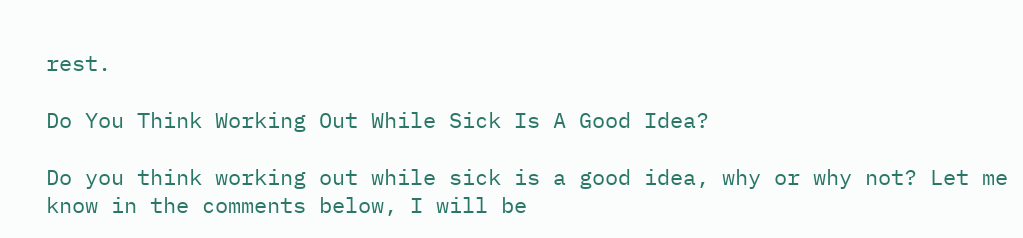rest.

Do You Think Working Out While Sick Is A Good Idea?

Do you think working out while sick is a good idea, why or why not? Let me know in the comments below, I will be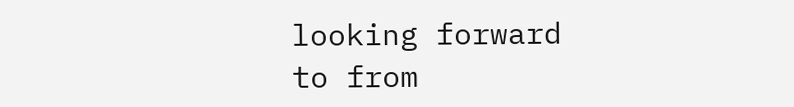looking forward to from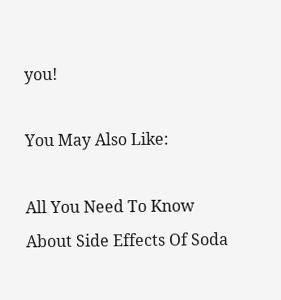you!

You May Also Like:

All You Need To Know About Side Effects Of Soda